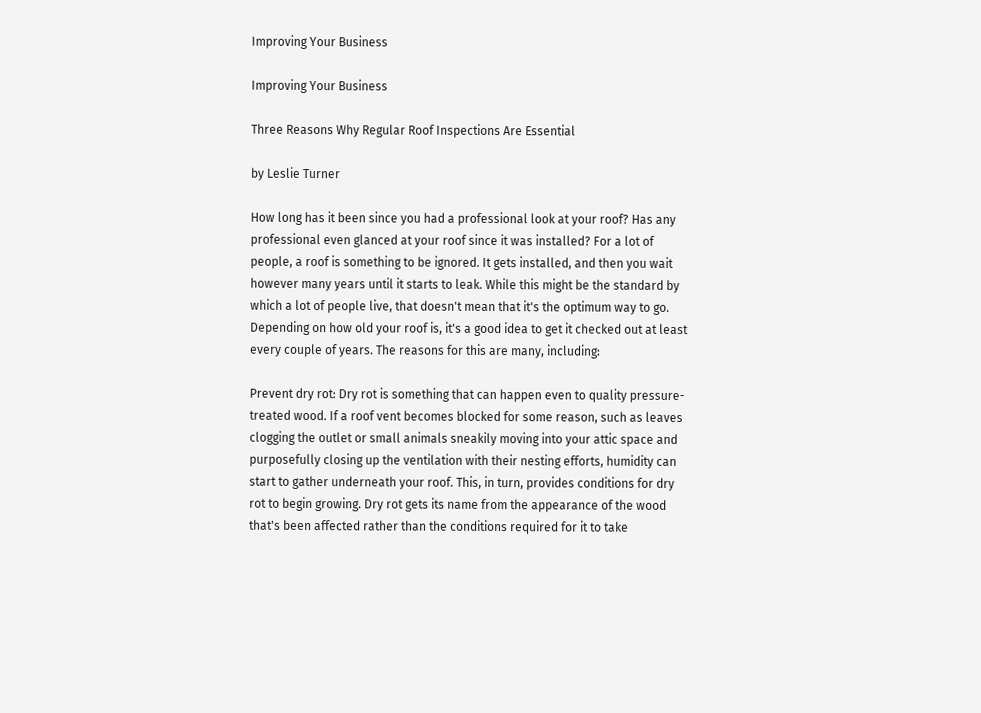Improving Your Business

Improving Your Business

Three Reasons Why Regular Roof Inspections Are Essential

by Leslie Turner

How long has it been since you had a professional look at your roof? Has any professional even glanced at your roof since it was installed? For a lot of people, a roof is something to be ignored. It gets installed, and then you wait however many years until it starts to leak. While this might be the standard by which a lot of people live, that doesn't mean that it's the optimum way to go. Depending on how old your roof is, it's a good idea to get it checked out at least every couple of years. The reasons for this are many, including:

Prevent dry rot: Dry rot is something that can happen even to quality pressure-treated wood. If a roof vent becomes blocked for some reason, such as leaves clogging the outlet or small animals sneakily moving into your attic space and purposefully closing up the ventilation with their nesting efforts, humidity can start to gather underneath your roof. This, in turn, provides conditions for dry rot to begin growing. Dry rot gets its name from the appearance of the wood that's been affected rather than the conditions required for it to take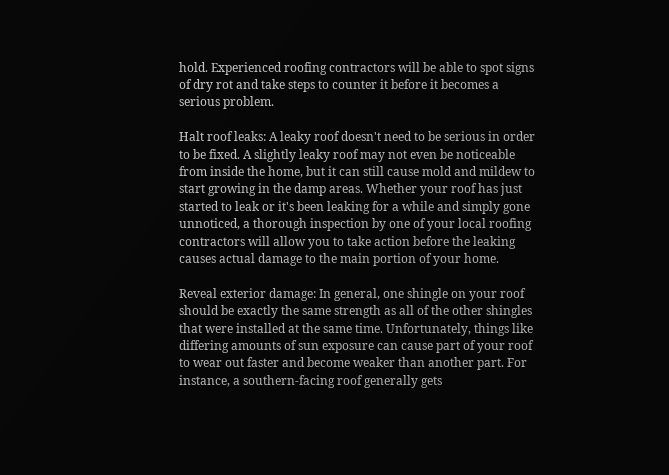hold. Experienced roofing contractors will be able to spot signs of dry rot and take steps to counter it before it becomes a serious problem.

Halt roof leaks: A leaky roof doesn't need to be serious in order to be fixed. A slightly leaky roof may not even be noticeable from inside the home, but it can still cause mold and mildew to start growing in the damp areas. Whether your roof has just started to leak or it's been leaking for a while and simply gone unnoticed, a thorough inspection by one of your local roofing contractors will allow you to take action before the leaking causes actual damage to the main portion of your home.

Reveal exterior damage: In general, one shingle on your roof should be exactly the same strength as all of the other shingles that were installed at the same time. Unfortunately, things like differing amounts of sun exposure can cause part of your roof to wear out faster and become weaker than another part. For instance, a southern-facing roof generally gets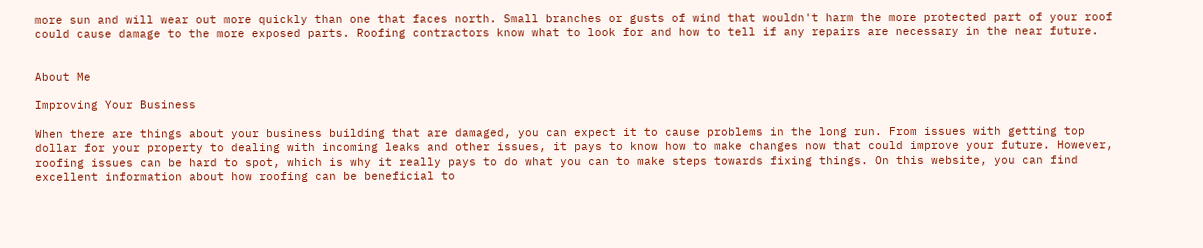more sun and will wear out more quickly than one that faces north. Small branches or gusts of wind that wouldn't harm the more protected part of your roof could cause damage to the more exposed parts. Roofing contractors know what to look for and how to tell if any repairs are necessary in the near future.


About Me

Improving Your Business

When there are things about your business building that are damaged, you can expect it to cause problems in the long run. From issues with getting top dollar for your property to dealing with incoming leaks and other issues, it pays to know how to make changes now that could improve your future. However, roofing issues can be hard to spot, which is why it really pays to do what you can to make steps towards fixing things. On this website, you can find excellent information about how roofing can be beneficial to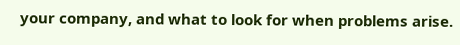your company, and what to look for when problems arise.